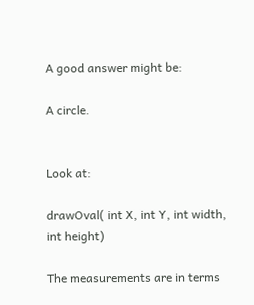A good answer might be:

A circle.


Look at:

drawOval( int X, int Y, int width, int height)

The measurements are in terms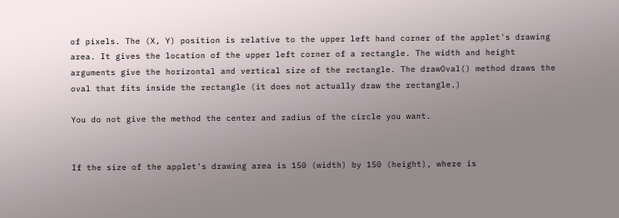of pixels. The (X, Y) position is relative to the upper left hand corner of the applet's drawing area. It gives the location of the upper left corner of a rectangle. The width and height arguments give the horizontal and vertical size of the rectangle. The drawOval() method draws the oval that fits inside the rectangle (it does not actually draw the rectangle.)

You do not give the method the center and radius of the circle you want.


If the size of the applet's drawing area is 150 (width) by 150 (height), where is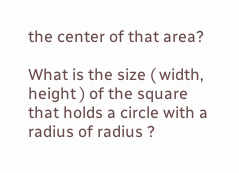the center of that area?

What is the size ( width, height ) of the square that holds a circle with a radius of radius ?